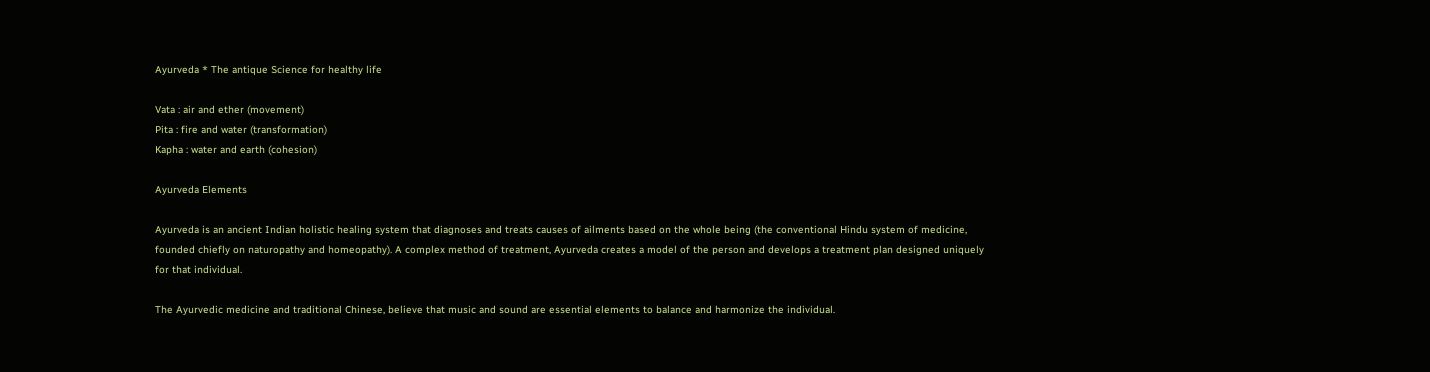Ayurveda * The antique Science for healthy life

Vata : air and ether (movement)
Pita : fire and water (transformation)
Kapha : water and earth (cohesion)

Ayurveda Elements

Ayurveda is an ancient Indian holistic healing system that diagnoses and treats causes of ailments based on the whole being (the conventional Hindu system of medicine, founded chiefly on naturopathy and homeopathy). A complex method of treatment, Ayurveda creates a model of the person and develops a treatment plan designed uniquely for that individual.

The Ayurvedic medicine and traditional Chinese, believe that music and sound are essential elements to balance and harmonize the individual.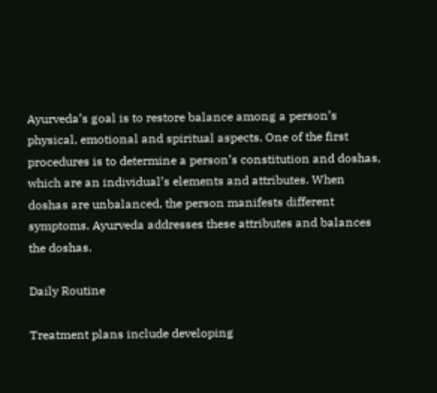Ayurveda’s goal is to restore balance among a person’s physical, emotional and spiritual aspects. One of the first procedures is to determine a person’s constitution and doshas, which are an individual’s elements and attributes. When doshas are unbalanced, the person manifests different symptoms. Ayurveda addresses these attributes and balances the doshas.

Daily Routine

Treatment plans include developing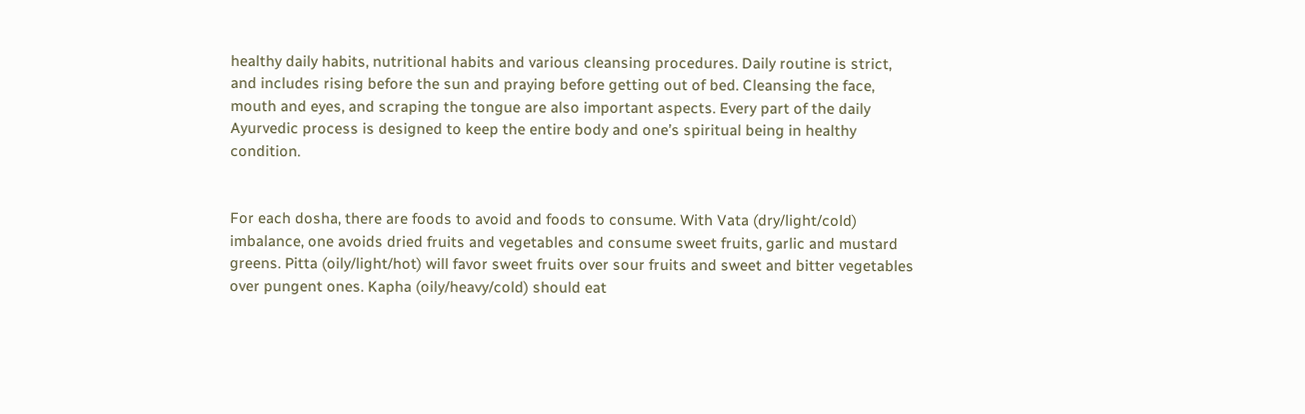healthy daily habits, nutritional habits and various cleansing procedures. Daily routine is strict, and includes rising before the sun and praying before getting out of bed. Cleansing the face, mouth and eyes, and scraping the tongue are also important aspects. Every part of the daily Ayurvedic process is designed to keep the entire body and one’s spiritual being in healthy condition.


For each dosha, there are foods to avoid and foods to consume. With Vata (dry/light/cold) imbalance, one avoids dried fruits and vegetables and consume sweet fruits, garlic and mustard greens. Pitta (oily/light/hot) will favor sweet fruits over sour fruits and sweet and bitter vegetables over pungent ones. Kapha (oily/heavy/cold) should eat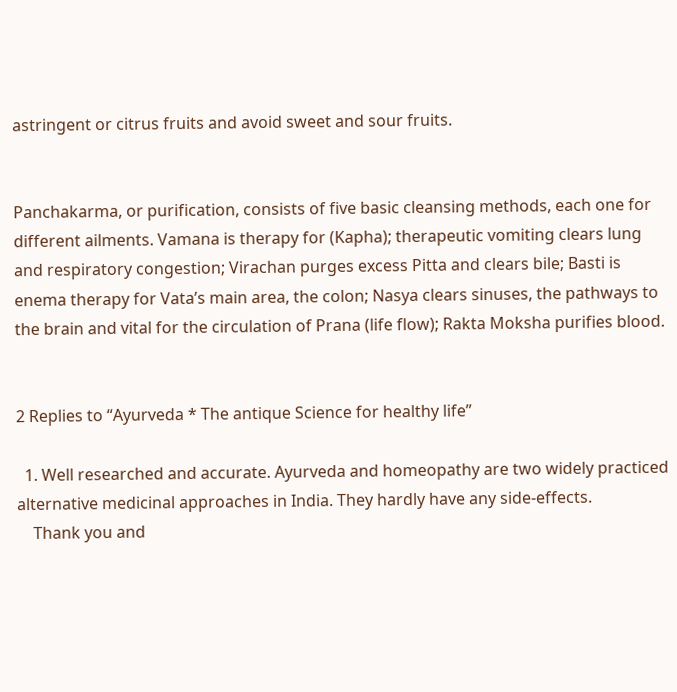astringent or citrus fruits and avoid sweet and sour fruits.


Panchakarma, or purification, consists of five basic cleansing methods, each one for different ailments. Vamana is therapy for (Kapha); therapeutic vomiting clears lung and respiratory congestion; Virachan purges excess Pitta and clears bile; Basti is enema therapy for Vata’s main area, the colon; Nasya clears sinuses, the pathways to the brain and vital for the circulation of Prana (life flow); Rakta Moksha purifies blood.


2 Replies to “Ayurveda * The antique Science for healthy life”

  1. Well researched and accurate. Ayurveda and homeopathy are two widely practiced alternative medicinal approaches in India. They hardly have any side-effects.
    Thank you and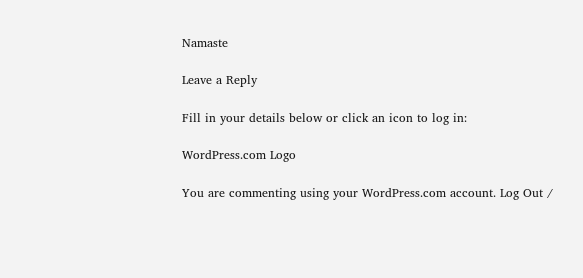Namaste

Leave a Reply

Fill in your details below or click an icon to log in:

WordPress.com Logo

You are commenting using your WordPress.com account. Log Out /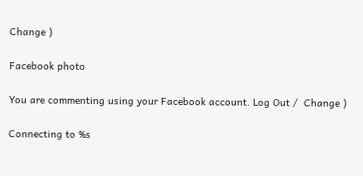Change )

Facebook photo

You are commenting using your Facebook account. Log Out /  Change )

Connecting to %s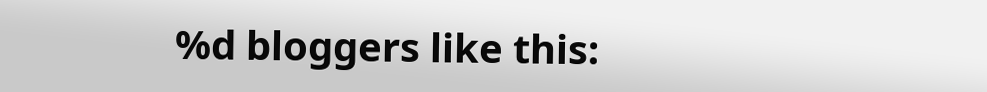%d bloggers like this: